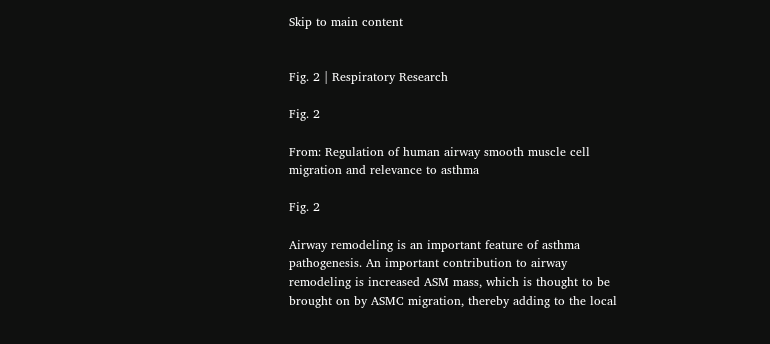Skip to main content


Fig. 2 | Respiratory Research

Fig. 2

From: Regulation of human airway smooth muscle cell migration and relevance to asthma

Fig. 2

Airway remodeling is an important feature of asthma pathogenesis. An important contribution to airway remodeling is increased ASM mass, which is thought to be brought on by ASMC migration, thereby adding to the local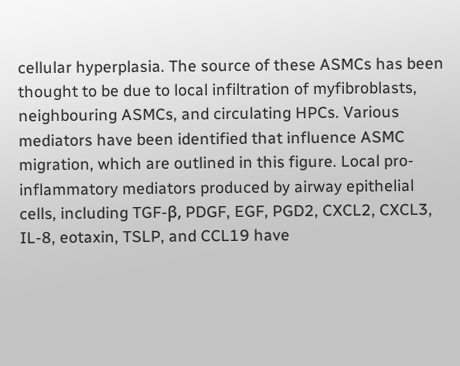cellular hyperplasia. The source of these ASMCs has been thought to be due to local infiltration of myfibroblasts, neighbouring ASMCs, and circulating HPCs. Various mediators have been identified that influence ASMC migration, which are outlined in this figure. Local pro-inflammatory mediators produced by airway epithelial cells, including TGF-β, PDGF, EGF, PGD2, CXCL2, CXCL3, IL-8, eotaxin, TSLP, and CCL19 have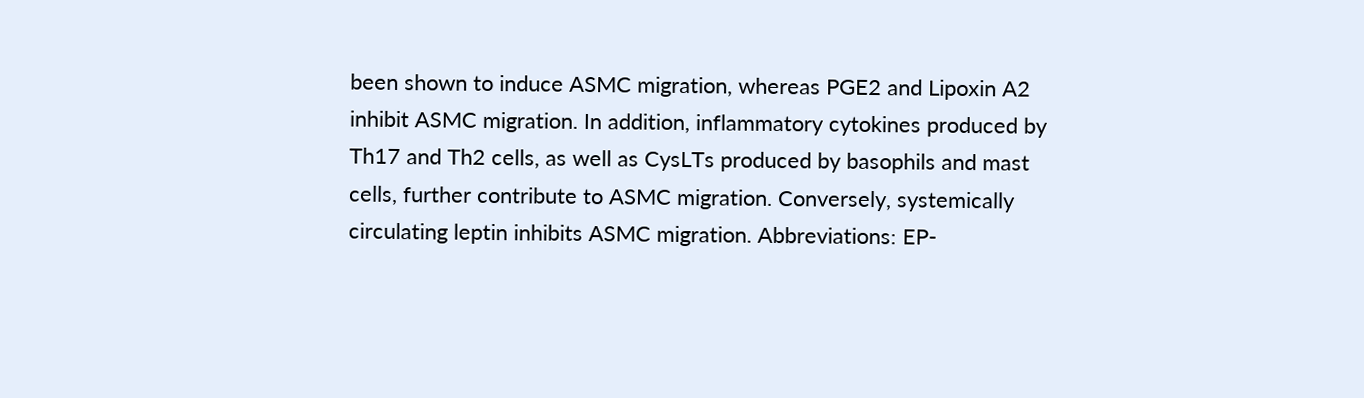been shown to induce ASMC migration, whereas PGE2 and Lipoxin A2 inhibit ASMC migration. In addition, inflammatory cytokines produced by Th17 and Th2 cells, as well as CysLTs produced by basophils and mast cells, further contribute to ASMC migration. Conversely, systemically circulating leptin inhibits ASMC migration. Abbreviations: EP-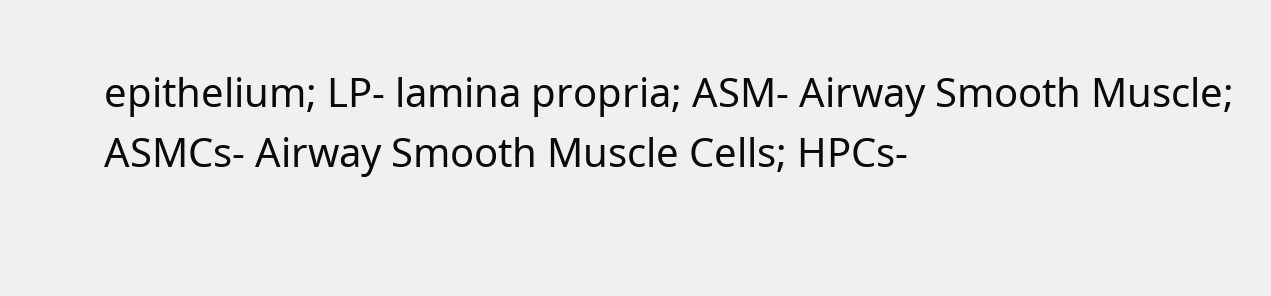epithelium; LP- lamina propria; ASM- Airway Smooth Muscle; ASMCs- Airway Smooth Muscle Cells; HPCs-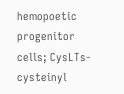hemopoetic progenitor cells; CysLTs- cysteinyl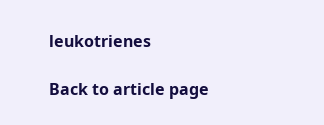leukotrienes

Back to article page